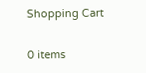Shopping Cart

0 items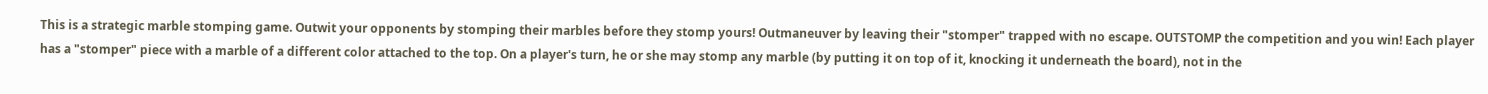This is a strategic marble stomping game. Outwit your opponents by stomping their marbles before they stomp yours! Outmaneuver by leaving their "stomper" trapped with no escape. OUTSTOMP the competition and you win! Each player has a "stomper" piece with a marble of a different color attached to the top. On a player's turn, he or she may stomp any marble (by putting it on top of it, knocking it underneath the board), not in the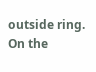outside ring. On the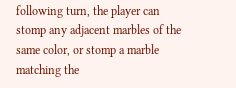following turn, the player can stomp any adjacent marbles of the same color, or stomp a marble matching the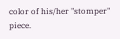color of his/her "stomper" piece.